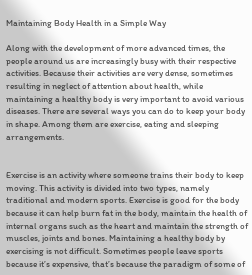Maintaining Body Health in a Simple Way

Along with the development of more advanced times, the people around us are increasingly busy with their respective activities. Because their activities are very dense, sometimes resulting in neglect of attention about health, while maintaining a healthy body is very important to avoid various diseases. There are several ways you can do to keep your body in shape. Among them are exercise, eating and sleeping arrangements.


Exercise is an activity where someone trains their body to keep moving. This activity is divided into two types, namely traditional and modern sports. Exercise is good for the body because it can help burn fat in the body, maintain the health of internal organs such as the heart and maintain the strength of muscles, joints and bones. Maintaining a healthy body by exercising is not difficult. Sometimes people leave sports because it’s expensive, that’s because the paradigm of some of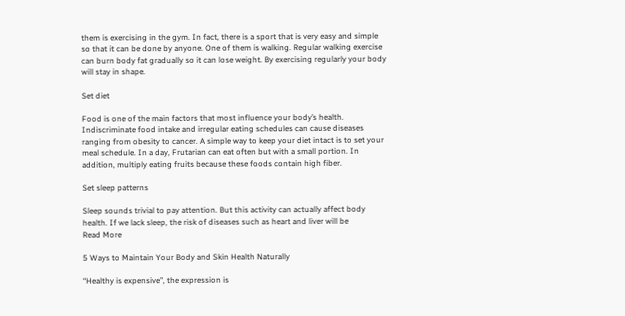them is exercising in the gym. In fact, there is a sport that is very easy and simple so that it can be done by anyone. One of them is walking. Regular walking exercise can burn body fat gradually so it can lose weight. By exercising regularly your body will stay in shape.

Set diet

Food is one of the main factors that most influence your body’s health. Indiscriminate food intake and irregular eating schedules can cause diseases ranging from obesity to cancer. A simple way to keep your diet intact is to set your meal schedule. In a day, Frutarian can eat often but with a small portion. In addition, multiply eating fruits because these foods contain high fiber.

Set sleep patterns

Sleep sounds trivial to pay attention. But this activity can actually affect body health. If we lack sleep, the risk of diseases such as heart and liver will be
Read More

5 Ways to Maintain Your Body and Skin Health Naturally

“Healthy is expensive”, the expression is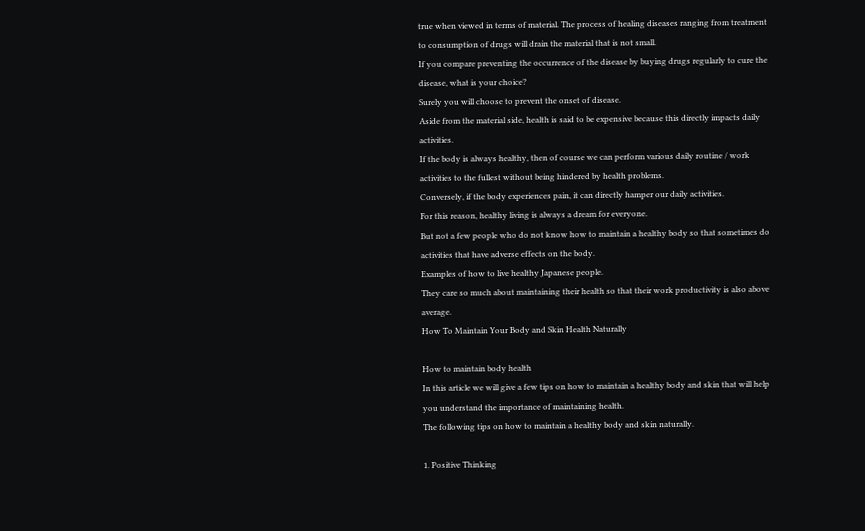true when viewed in terms of material. The process of healing diseases ranging from treatment to consumption of drugs will drain the material that is not small.
If you compare preventing the occurrence of the disease by buying drugs regularly to cure the disease, what is your choice?
Surely you will choose to prevent the onset of disease.
Aside from the material side, health is said to be expensive because this directly impacts daily activities.
If the body is always healthy, then of course we can perform various daily routine / work activities to the fullest without being hindered by health problems.
Conversely, if the body experiences pain, it can directly hamper our daily activities.
For this reason, healthy living is always a dream for everyone.
But not a few people who do not know how to maintain a healthy body so that sometimes do activities that have adverse effects on the body.
Examples of how to live healthy Japanese people.
They care so much about maintaining their health so that their work productivity is also above average.
How To Maintain Your Body and Skin Health Naturally

How to maintain body health
In this article we will give a few tips on how to maintain a healthy body and skin that will help you understand the importance of maintaining health.
The following tips on how to maintain a healthy body and skin naturally.

1. Positive Thinking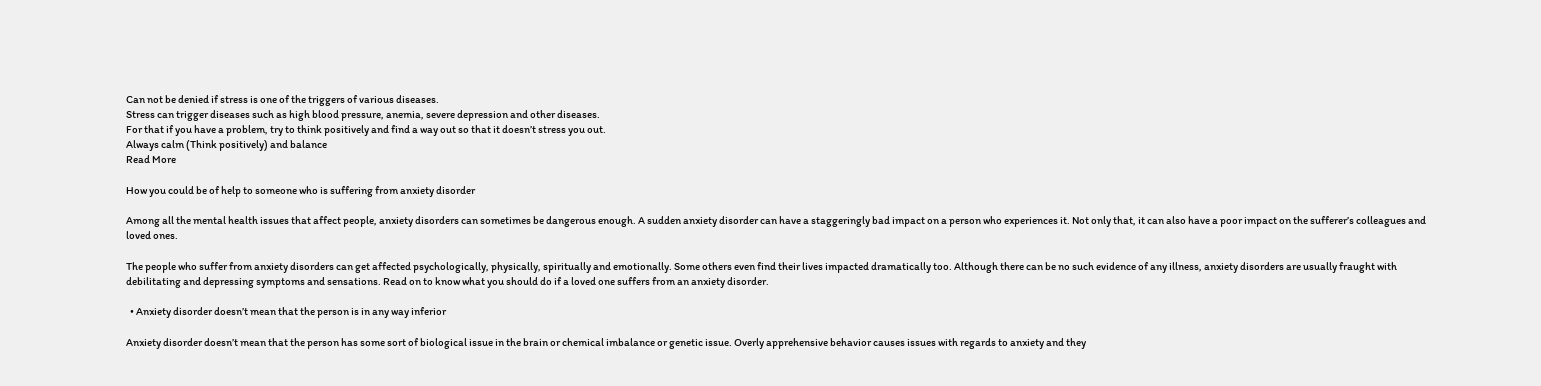Can not be denied if stress is one of the triggers of various diseases.
Stress can trigger diseases such as high blood pressure, anemia, severe depression and other diseases.
For that if you have a problem, try to think positively and find a way out so that it doesn’t stress you out.
Always calm (Think positively) and balance
Read More

How you could be of help to someone who is suffering from anxiety disorder

Among all the mental health issues that affect people, anxiety disorders can sometimes be dangerous enough. A sudden anxiety disorder can have a staggeringly bad impact on a person who experiences it. Not only that, it can also have a poor impact on the sufferer’s colleagues and loved ones.

The people who suffer from anxiety disorders can get affected psychologically, physically, spiritually and emotionally. Some others even find their lives impacted dramatically too. Although there can be no such evidence of any illness, anxiety disorders are usually fraught with debilitating and depressing symptoms and sensations. Read on to know what you should do if a loved one suffers from an anxiety disorder.

  • Anxiety disorder doesn’t mean that the person is in any way inferior

Anxiety disorder doesn’t mean that the person has some sort of biological issue in the brain or chemical imbalance or genetic issue. Overly apprehensive behavior causes issues with regards to anxiety and they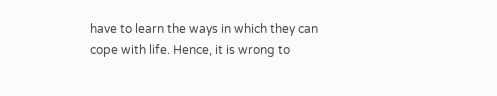have to learn the ways in which they can cope with life. Hence, it is wrong to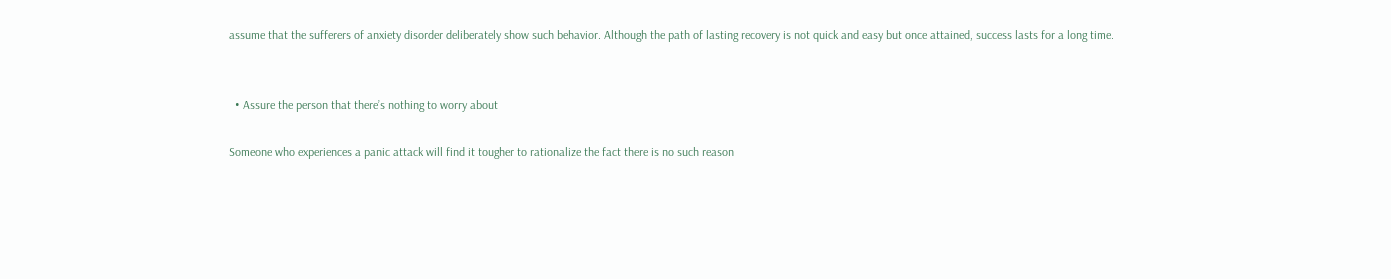assume that the sufferers of anxiety disorder deliberately show such behavior. Although the path of lasting recovery is not quick and easy but once attained, success lasts for a long time.


  • Assure the person that there’s nothing to worry about

Someone who experiences a panic attack will find it tougher to rationalize the fact there is no such reason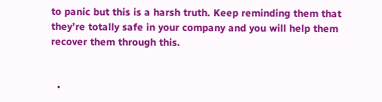to panic but this is a harsh truth. Keep reminding them that they’re totally safe in your company and you will help them recover them through this.


  •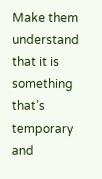Make them understand that it is something that’s temporary and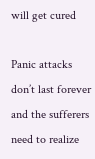will get cured

Panic attacks don’t last forever and the sufferers need to realize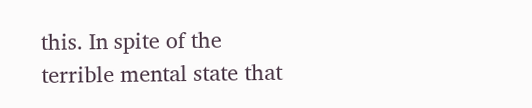this. In spite of the terrible mental state that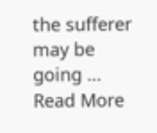the sufferer may be going … Read More